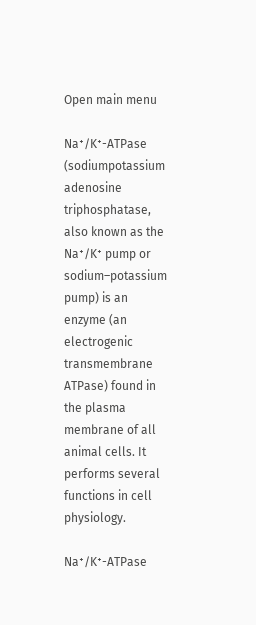Open main menu

Na⁺/K⁺-ATPase (sodiumpotassium adenosine triphosphatase, also known as the Na⁺/K⁺ pump or sodium–potassium pump) is an enzyme (an electrogenic transmembrane ATPase) found in the plasma membrane of all animal cells. It performs several functions in cell physiology.

Na⁺/K⁺-ATPase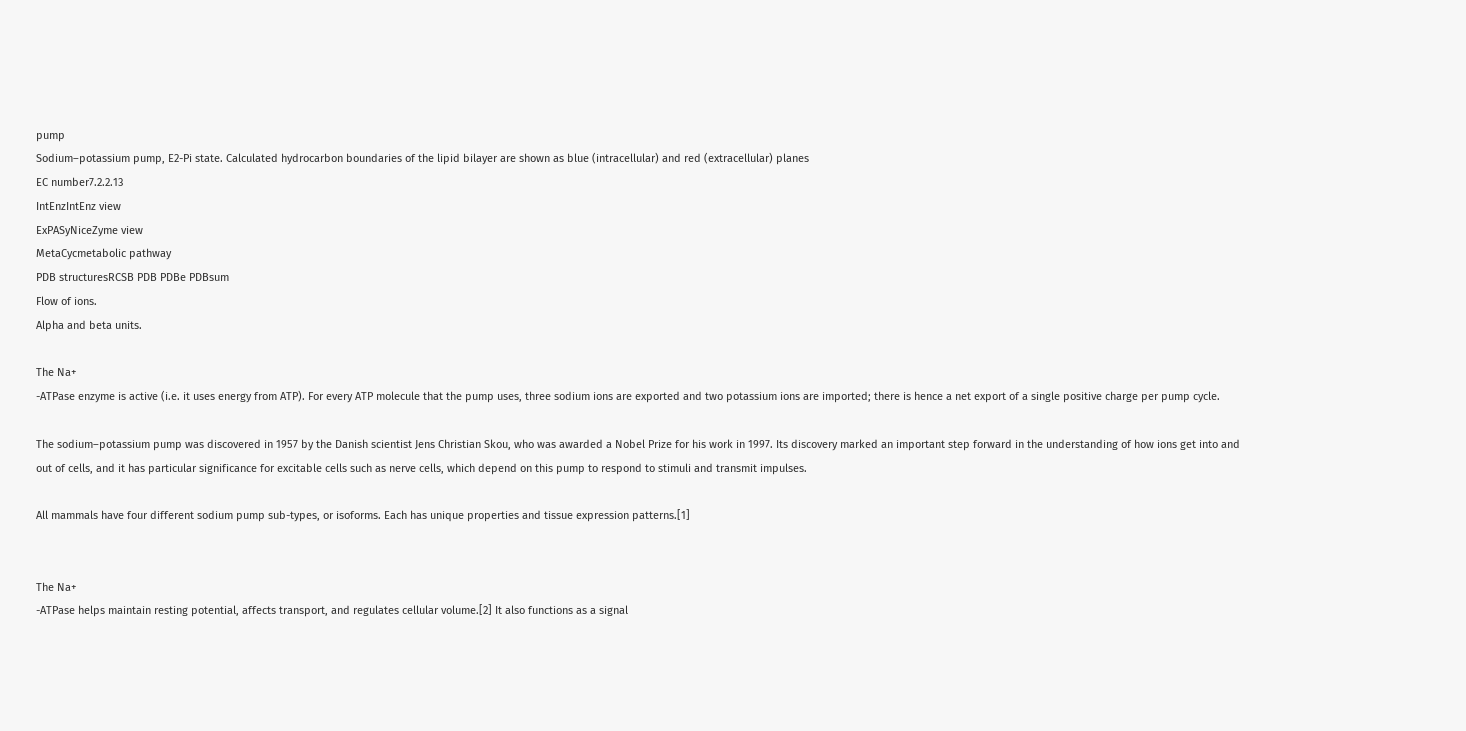pump
Sodium–potassium pump, E2-Pi state. Calculated hydrocarbon boundaries of the lipid bilayer are shown as blue (intracellular) and red (extracellular) planes
EC number7.2.2.13
IntEnzIntEnz view
ExPASyNiceZyme view
MetaCycmetabolic pathway
PDB structuresRCSB PDB PDBe PDBsum
Flow of ions.
Alpha and beta units.

The Na+
-ATPase enzyme is active (i.e. it uses energy from ATP). For every ATP molecule that the pump uses, three sodium ions are exported and two potassium ions are imported; there is hence a net export of a single positive charge per pump cycle.

The sodium–potassium pump was discovered in 1957 by the Danish scientist Jens Christian Skou, who was awarded a Nobel Prize for his work in 1997. Its discovery marked an important step forward in the understanding of how ions get into and out of cells, and it has particular significance for excitable cells such as nerve cells, which depend on this pump to respond to stimuli and transmit impulses.

All mammals have four different sodium pump sub-types, or isoforms. Each has unique properties and tissue expression patterns.[1]


The Na+
-ATPase helps maintain resting potential, affects transport, and regulates cellular volume.[2] It also functions as a signal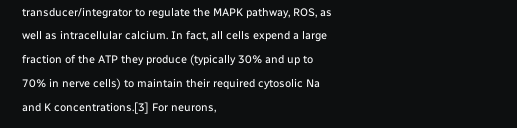transducer/integrator to regulate the MAPK pathway, ROS, as well as intracellular calcium. In fact, all cells expend a large fraction of the ATP they produce (typically 30% and up to 70% in nerve cells) to maintain their required cytosolic Na and K concentrations.[3] For neurons,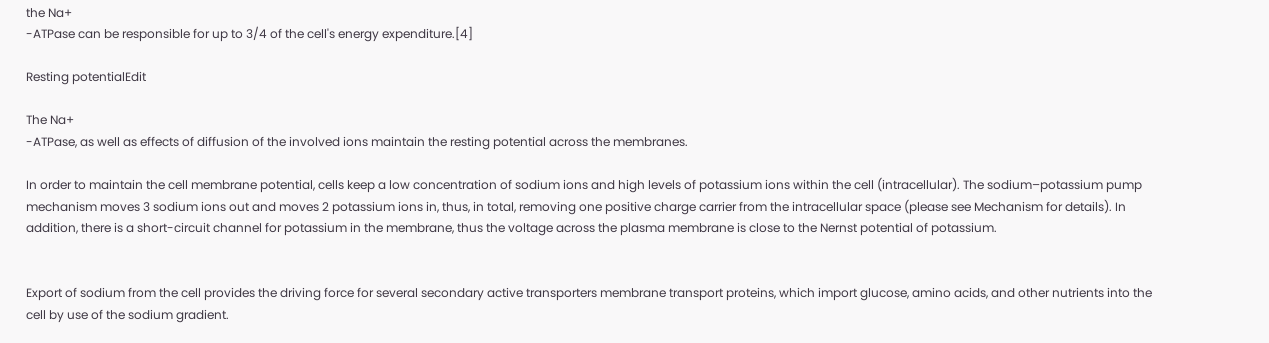the Na+
-ATPase can be responsible for up to 3/4 of the cell's energy expenditure.[4]

Resting potentialEdit

The Na+
-ATPase, as well as effects of diffusion of the involved ions maintain the resting potential across the membranes.

In order to maintain the cell membrane potential, cells keep a low concentration of sodium ions and high levels of potassium ions within the cell (intracellular). The sodium–potassium pump mechanism moves 3 sodium ions out and moves 2 potassium ions in, thus, in total, removing one positive charge carrier from the intracellular space (please see Mechanism for details). In addition, there is a short-circuit channel for potassium in the membrane, thus the voltage across the plasma membrane is close to the Nernst potential of potassium.


Export of sodium from the cell provides the driving force for several secondary active transporters membrane transport proteins, which import glucose, amino acids, and other nutrients into the cell by use of the sodium gradient.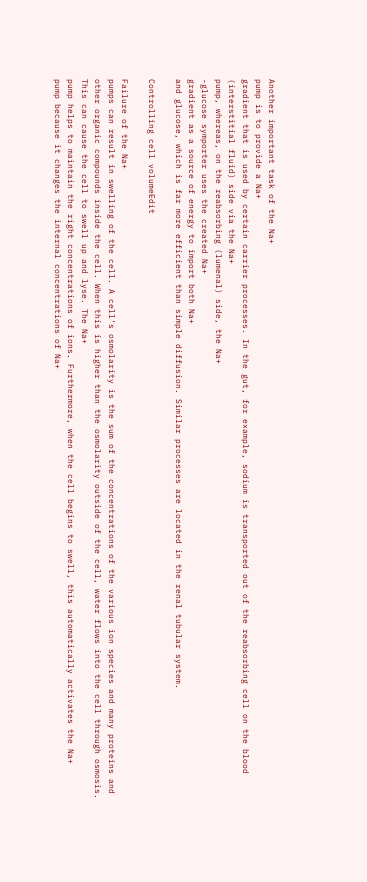Another important task of the Na+
pump is to provide a Na+
gradient that is used by certain carrier processes. In the gut, for example, sodium is transported out of the reabsorbing cell on the blood (interstitial fluid) side via the Na+
pump, whereas, on the reabsorbing (lumenal) side, the Na+
-glucose symporter uses the created Na+
gradient as a source of energy to import both Na+
and glucose, which is far more efficient than simple diffusion. Similar processes are located in the renal tubular system.

Controlling cell volumeEdit

Failure of the Na+
pumps can result in swelling of the cell. A cell's osmolarity is the sum of the concentrations of the various ion species and many proteins and other organic compounds inside the cell. When this is higher than the osmolarity outside of the cell, water flows into the cell through osmosis. This can cause the cell to swell up and lyse. The Na+
pump helps to maintain the right concentrations of ions. Furthermore, when the cell begins to swell, this automatically activates the Na+
pump because it changes the internal concentrations of Na+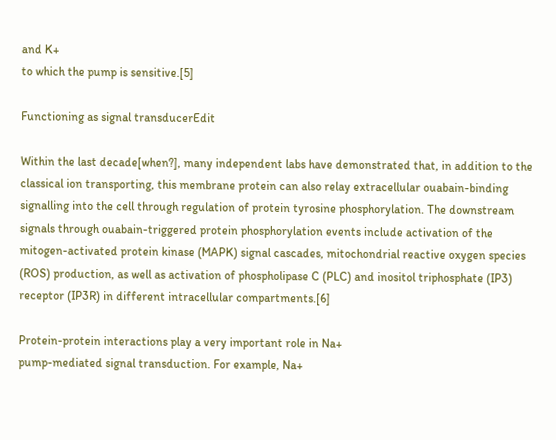and K+
to which the pump is sensitive.[5]

Functioning as signal transducerEdit

Within the last decade[when?], many independent labs have demonstrated that, in addition to the classical ion transporting, this membrane protein can also relay extracellular ouabain-binding signalling into the cell through regulation of protein tyrosine phosphorylation. The downstream signals through ouabain-triggered protein phosphorylation events include activation of the mitogen-activated protein kinase (MAPK) signal cascades, mitochondrial reactive oxygen species (ROS) production, as well as activation of phospholipase C (PLC) and inositol triphosphate (IP3) receptor (IP3R) in different intracellular compartments.[6]

Protein-protein interactions play a very important role in Na+
pump-mediated signal transduction. For example, Na+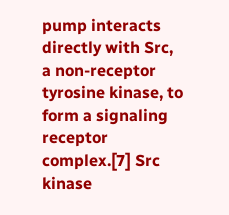pump interacts directly with Src, a non-receptor tyrosine kinase, to form a signaling receptor complex.[7] Src kinase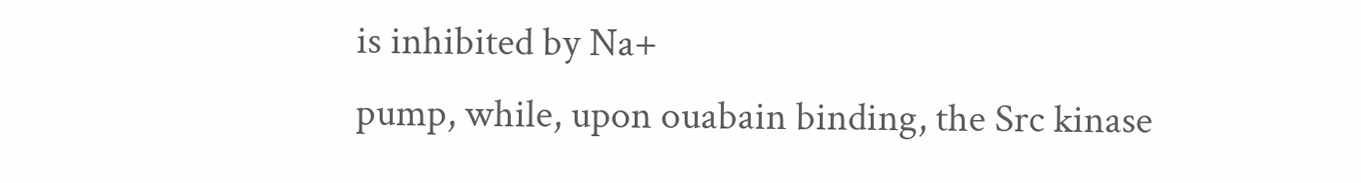is inhibited by Na+
pump, while, upon ouabain binding, the Src kinase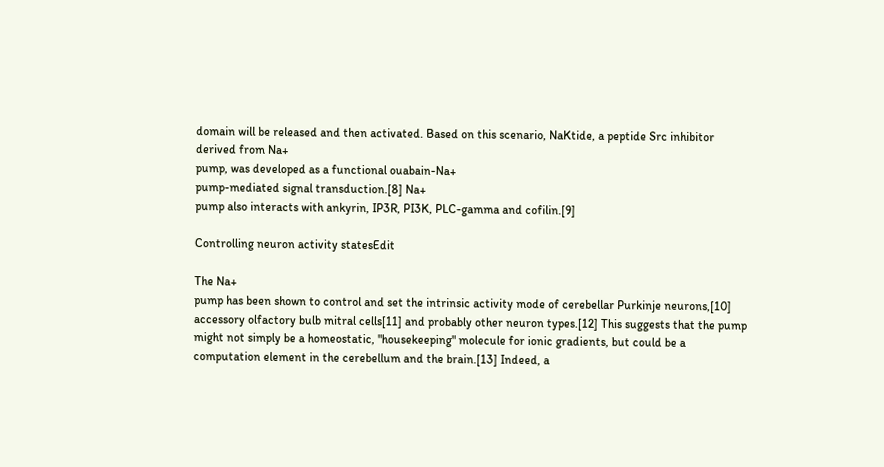domain will be released and then activated. Based on this scenario, NaKtide, a peptide Src inhibitor derived from Na+
pump, was developed as a functional ouabain-Na+
pump-mediated signal transduction.[8] Na+
pump also interacts with ankyrin, IP3R, PI3K, PLC-gamma and cofilin.[9]

Controlling neuron activity statesEdit

The Na+
pump has been shown to control and set the intrinsic activity mode of cerebellar Purkinje neurons,[10] accessory olfactory bulb mitral cells[11] and probably other neuron types.[12] This suggests that the pump might not simply be a homeostatic, "housekeeping" molecule for ionic gradients, but could be a computation element in the cerebellum and the brain.[13] Indeed, a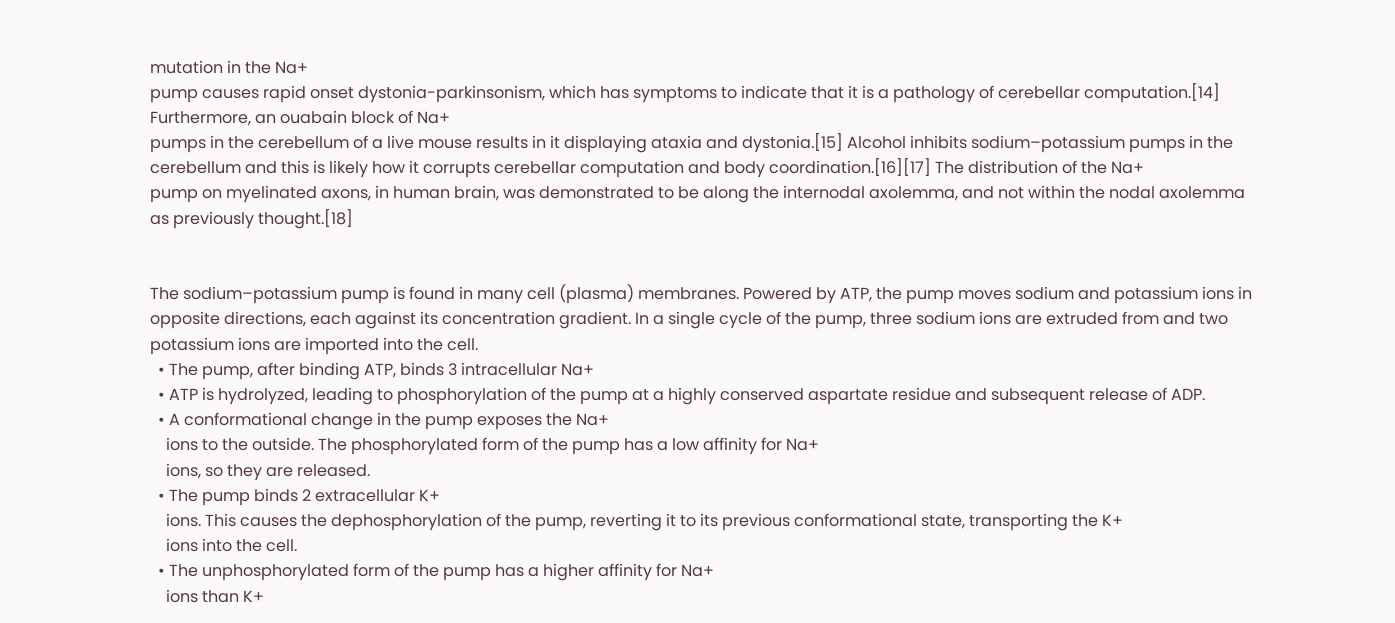mutation in the Na+
pump causes rapid onset dystonia-parkinsonism, which has symptoms to indicate that it is a pathology of cerebellar computation.[14] Furthermore, an ouabain block of Na+
pumps in the cerebellum of a live mouse results in it displaying ataxia and dystonia.[15] Alcohol inhibits sodium–potassium pumps in the cerebellum and this is likely how it corrupts cerebellar computation and body coordination.[16][17] The distribution of the Na+
pump on myelinated axons, in human brain, was demonstrated to be along the internodal axolemma, and not within the nodal axolemma as previously thought.[18]


The sodium–potassium pump is found in many cell (plasma) membranes. Powered by ATP, the pump moves sodium and potassium ions in opposite directions, each against its concentration gradient. In a single cycle of the pump, three sodium ions are extruded from and two potassium ions are imported into the cell.
  • The pump, after binding ATP, binds 3 intracellular Na+
  • ATP is hydrolyzed, leading to phosphorylation of the pump at a highly conserved aspartate residue and subsequent release of ADP.
  • A conformational change in the pump exposes the Na+
    ions to the outside. The phosphorylated form of the pump has a low affinity for Na+
    ions, so they are released.
  • The pump binds 2 extracellular K+
    ions. This causes the dephosphorylation of the pump, reverting it to its previous conformational state, transporting the K+
    ions into the cell.
  • The unphosphorylated form of the pump has a higher affinity for Na+
    ions than K+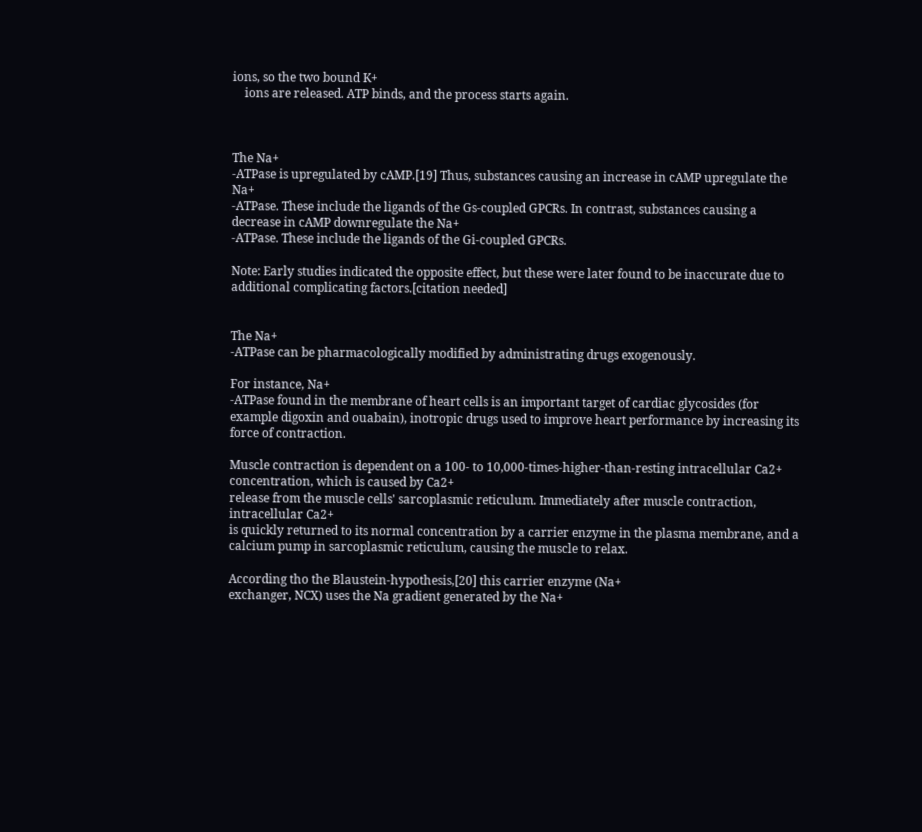ions, so the two bound K+
    ions are released. ATP binds, and the process starts again.



The Na+
-ATPase is upregulated by cAMP.[19] Thus, substances causing an increase in cAMP upregulate the Na+
-ATPase. These include the ligands of the Gs-coupled GPCRs. In contrast, substances causing a decrease in cAMP downregulate the Na+
-ATPase. These include the ligands of the Gi-coupled GPCRs.

Note: Early studies indicated the opposite effect, but these were later found to be inaccurate due to additional complicating factors.[citation needed]


The Na+
-ATPase can be pharmacologically modified by administrating drugs exogenously.

For instance, Na+
-ATPase found in the membrane of heart cells is an important target of cardiac glycosides (for example digoxin and ouabain), inotropic drugs used to improve heart performance by increasing its force of contraction.

Muscle contraction is dependent on a 100- to 10,000-times-higher-than-resting intracellular Ca2+
concentration, which is caused by Ca2+
release from the muscle cells' sarcoplasmic reticulum. Immediately after muscle contraction, intracellular Ca2+
is quickly returned to its normal concentration by a carrier enzyme in the plasma membrane, and a calcium pump in sarcoplasmic reticulum, causing the muscle to relax.

According tho the Blaustein-hypothesis,[20] this carrier enzyme (Na+
exchanger, NCX) uses the Na gradient generated by the Na+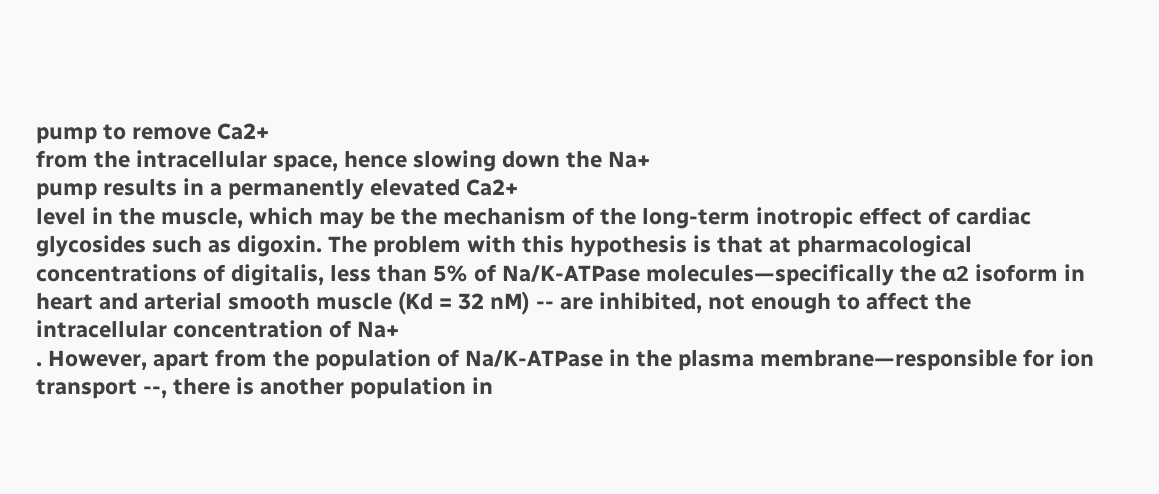pump to remove Ca2+
from the intracellular space, hence slowing down the Na+
pump results in a permanently elevated Ca2+
level in the muscle, which may be the mechanism of the long-term inotropic effect of cardiac glycosides such as digoxin. The problem with this hypothesis is that at pharmacological concentrations of digitalis, less than 5% of Na/K-ATPase molecules—specifically the α2 isoform in heart and arterial smooth muscle (Kd = 32 nM) -- are inhibited, not enough to affect the intracellular concentration of Na+
. However, apart from the population of Na/K-ATPase in the plasma membrane—responsible for ion transport --, there is another population in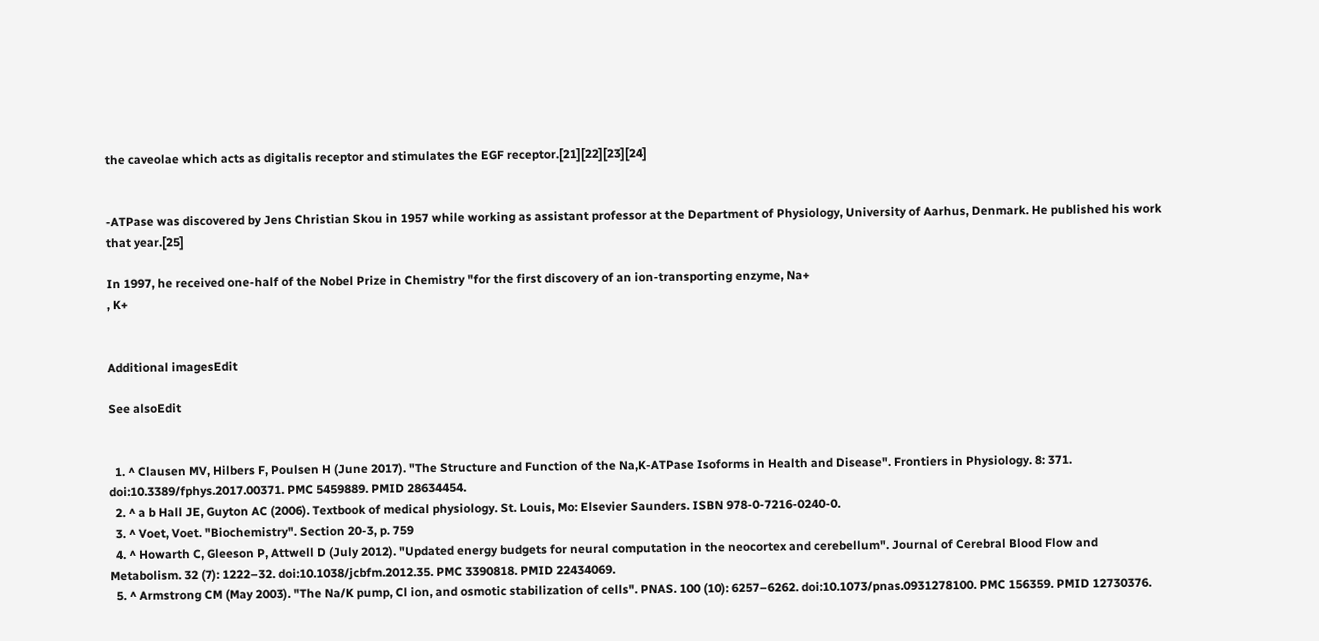the caveolae which acts as digitalis receptor and stimulates the EGF receptor.[21][22][23][24]


-ATPase was discovered by Jens Christian Skou in 1957 while working as assistant professor at the Department of Physiology, University of Aarhus, Denmark. He published his work that year.[25]

In 1997, he received one-half of the Nobel Prize in Chemistry "for the first discovery of an ion-transporting enzyme, Na+
, K+


Additional imagesEdit

See alsoEdit


  1. ^ Clausen MV, Hilbers F, Poulsen H (June 2017). "The Structure and Function of the Na,K-ATPase Isoforms in Health and Disease". Frontiers in Physiology. 8: 371. doi:10.3389/fphys.2017.00371. PMC 5459889. PMID 28634454.
  2. ^ a b Hall JE, Guyton AC (2006). Textbook of medical physiology. St. Louis, Mo: Elsevier Saunders. ISBN 978-0-7216-0240-0.
  3. ^ Voet, Voet. "Biochemistry". Section 20-3, p. 759
  4. ^ Howarth C, Gleeson P, Attwell D (July 2012). "Updated energy budgets for neural computation in the neocortex and cerebellum". Journal of Cerebral Blood Flow and Metabolism. 32 (7): 1222–32. doi:10.1038/jcbfm.2012.35. PMC 3390818. PMID 22434069.
  5. ^ Armstrong CM (May 2003). "The Na/K pump, Cl ion, and osmotic stabilization of cells". PNAS. 100 (10): 6257–6262. doi:10.1073/pnas.0931278100. PMC 156359. PMID 12730376.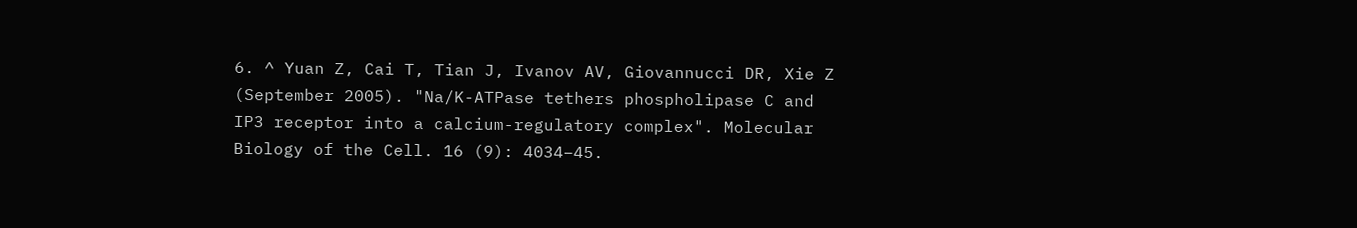6. ^ Yuan Z, Cai T, Tian J, Ivanov AV, Giovannucci DR, Xie Z (September 2005). "Na/K-ATPase tethers phospholipase C and IP3 receptor into a calcium-regulatory complex". Molecular Biology of the Cell. 16 (9): 4034–45.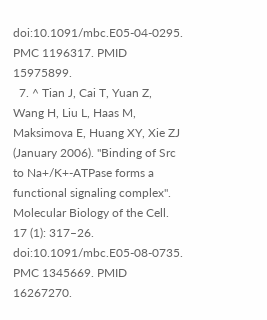doi:10.1091/mbc.E05-04-0295. PMC 1196317. PMID 15975899.
  7. ^ Tian J, Cai T, Yuan Z, Wang H, Liu L, Haas M, Maksimova E, Huang XY, Xie ZJ (January 2006). "Binding of Src to Na+/K+-ATPase forms a functional signaling complex". Molecular Biology of the Cell. 17 (1): 317–26. doi:10.1091/mbc.E05-08-0735. PMC 1345669. PMID 16267270.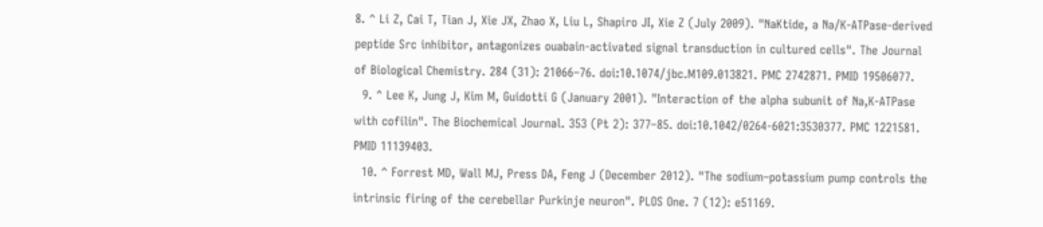8. ^ Li Z, Cai T, Tian J, Xie JX, Zhao X, Liu L, Shapiro JI, Xie Z (July 2009). "NaKtide, a Na/K-ATPase-derived peptide Src inhibitor, antagonizes ouabain-activated signal transduction in cultured cells". The Journal of Biological Chemistry. 284 (31): 21066–76. doi:10.1074/jbc.M109.013821. PMC 2742871. PMID 19506077.
  9. ^ Lee K, Jung J, Kim M, Guidotti G (January 2001). "Interaction of the alpha subunit of Na,K-ATPase with cofilin". The Biochemical Journal. 353 (Pt 2): 377–85. doi:10.1042/0264-6021:3530377. PMC 1221581. PMID 11139403.
  10. ^ Forrest MD, Wall MJ, Press DA, Feng J (December 2012). "The sodium–potassium pump controls the intrinsic firing of the cerebellar Purkinje neuron". PLOS One. 7 (12): e51169.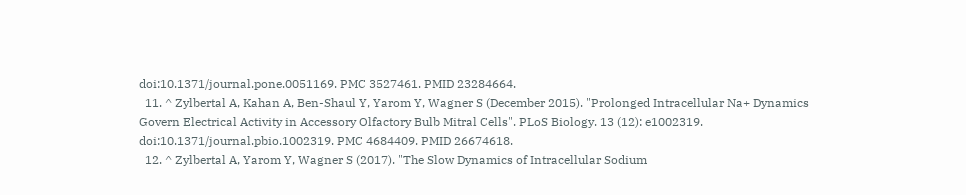doi:10.1371/journal.pone.0051169. PMC 3527461. PMID 23284664.
  11. ^ Zylbertal A, Kahan A, Ben-Shaul Y, Yarom Y, Wagner S (December 2015). "Prolonged Intracellular Na+ Dynamics Govern Electrical Activity in Accessory Olfactory Bulb Mitral Cells". PLoS Biology. 13 (12): e1002319. doi:10.1371/journal.pbio.1002319. PMC 4684409. PMID 26674618.
  12. ^ Zylbertal A, Yarom Y, Wagner S (2017). "The Slow Dynamics of Intracellular Sodium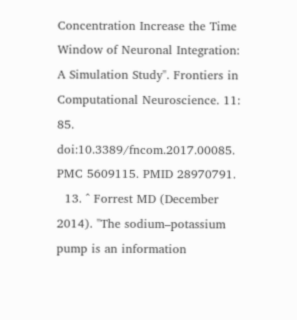Concentration Increase the Time Window of Neuronal Integration: A Simulation Study". Frontiers in Computational Neuroscience. 11: 85. doi:10.3389/fncom.2017.00085. PMC 5609115. PMID 28970791.
  13. ^ Forrest MD (December 2014). "The sodium–potassium pump is an information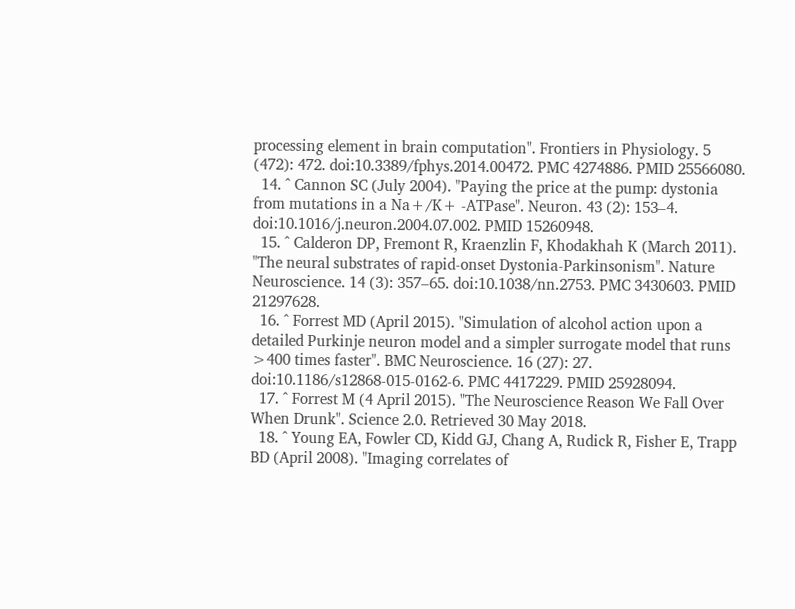processing element in brain computation". Frontiers in Physiology. 5 (472): 472. doi:10.3389/fphys.2014.00472. PMC 4274886. PMID 25566080.
  14. ^ Cannon SC (July 2004). "Paying the price at the pump: dystonia from mutations in a Na+/K+ -ATPase". Neuron. 43 (2): 153–4. doi:10.1016/j.neuron.2004.07.002. PMID 15260948.
  15. ^ Calderon DP, Fremont R, Kraenzlin F, Khodakhah K (March 2011). "The neural substrates of rapid-onset Dystonia-Parkinsonism". Nature Neuroscience. 14 (3): 357–65. doi:10.1038/nn.2753. PMC 3430603. PMID 21297628.
  16. ^ Forrest MD (April 2015). "Simulation of alcohol action upon a detailed Purkinje neuron model and a simpler surrogate model that runs >400 times faster". BMC Neuroscience. 16 (27): 27. doi:10.1186/s12868-015-0162-6. PMC 4417229. PMID 25928094.
  17. ^ Forrest M (4 April 2015). "The Neuroscience Reason We Fall Over When Drunk". Science 2.0. Retrieved 30 May 2018.
  18. ^ Young EA, Fowler CD, Kidd GJ, Chang A, Rudick R, Fisher E, Trapp BD (April 2008). "Imaging correlates of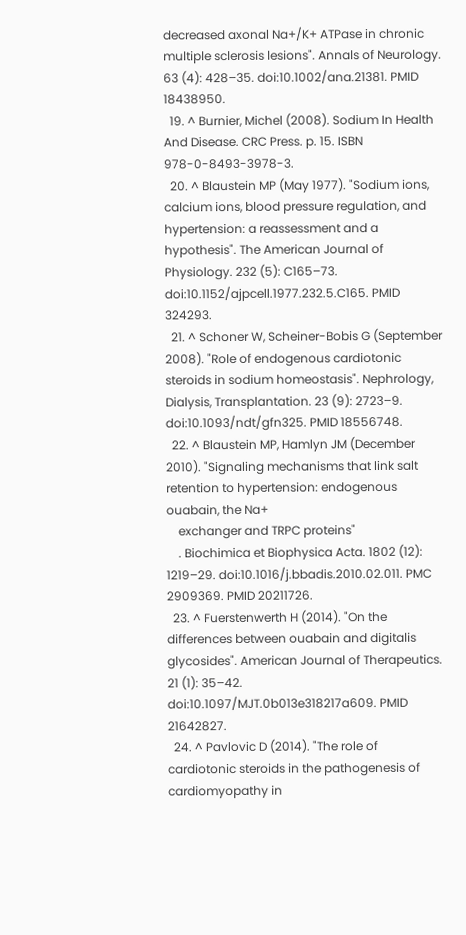decreased axonal Na+/K+ ATPase in chronic multiple sclerosis lesions". Annals of Neurology. 63 (4): 428–35. doi:10.1002/ana.21381. PMID 18438950.
  19. ^ Burnier, Michel (2008). Sodium In Health And Disease. CRC Press. p. 15. ISBN 978-0-8493-3978-3.
  20. ^ Blaustein MP (May 1977). "Sodium ions, calcium ions, blood pressure regulation, and hypertension: a reassessment and a hypothesis". The American Journal of Physiology. 232 (5): C165–73. doi:10.1152/ajpcell.1977.232.5.C165. PMID 324293.
  21. ^ Schoner W, Scheiner-Bobis G (September 2008). "Role of endogenous cardiotonic steroids in sodium homeostasis". Nephrology, Dialysis, Transplantation. 23 (9): 2723–9. doi:10.1093/ndt/gfn325. PMID 18556748.
  22. ^ Blaustein MP, Hamlyn JM (December 2010). "Signaling mechanisms that link salt retention to hypertension: endogenous ouabain, the Na+
    exchanger and TRPC proteins"
    . Biochimica et Biophysica Acta. 1802 (12): 1219–29. doi:10.1016/j.bbadis.2010.02.011. PMC 2909369. PMID 20211726.
  23. ^ Fuerstenwerth H (2014). "On the differences between ouabain and digitalis glycosides". American Journal of Therapeutics. 21 (1): 35–42. doi:10.1097/MJT.0b013e318217a609. PMID 21642827.
  24. ^ Pavlovic D (2014). "The role of cardiotonic steroids in the pathogenesis of cardiomyopathy in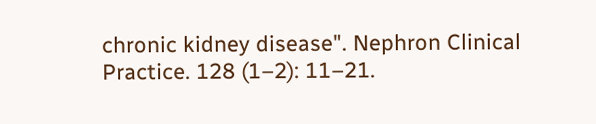chronic kidney disease". Nephron Clinical Practice. 128 (1–2): 11–21.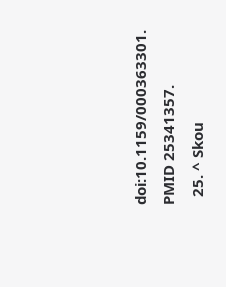doi:10.1159/000363301. PMID 25341357.
  25. ^ Skou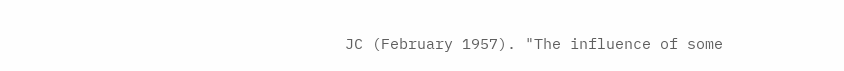JC (February 1957). "The influence of some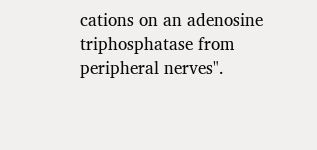cations on an adenosine triphosphatase from peripheral nerves".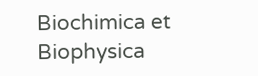Biochimica et Biophysica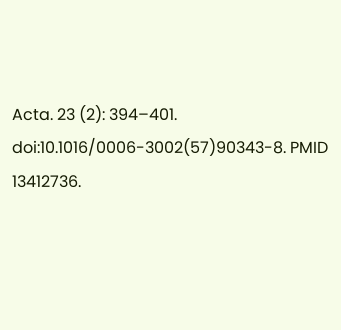Acta. 23 (2): 394–401. doi:10.1016/0006-3002(57)90343-8. PMID 13412736.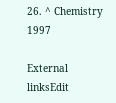26. ^ Chemistry 1997

External linksEdit